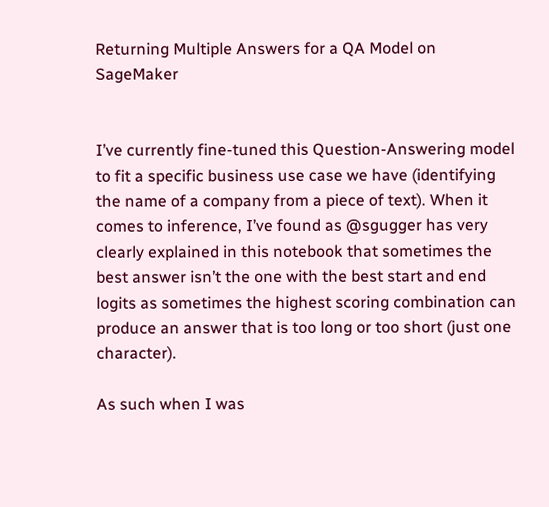Returning Multiple Answers for a QA Model on SageMaker


I’ve currently fine-tuned this Question-Answering model to fit a specific business use case we have (identifying the name of a company from a piece of text). When it comes to inference, I’ve found as @sgugger has very clearly explained in this notebook that sometimes the best answer isn’t the one with the best start and end logits as sometimes the highest scoring combination can produce an answer that is too long or too short (just one character).

As such when I was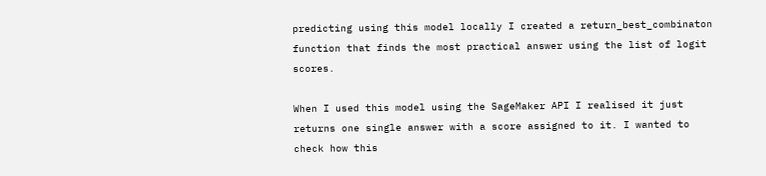predicting using this model locally I created a return_best_combinaton function that finds the most practical answer using the list of logit scores.

When I used this model using the SageMaker API I realised it just returns one single answer with a score assigned to it. I wanted to check how this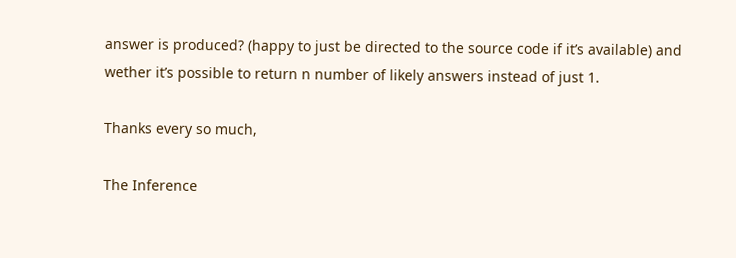answer is produced? (happy to just be directed to the source code if it’s available) and wether it’s possible to return n number of likely answers instead of just 1.

Thanks every so much,

The Inference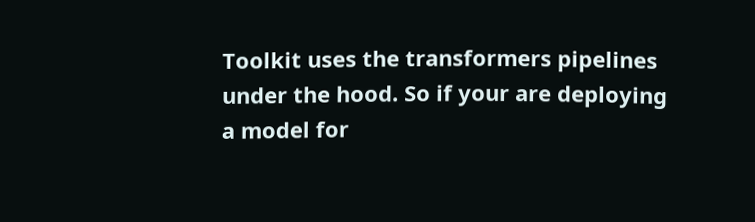Toolkit uses the transformers pipelines under the hood. So if your are deploying a model for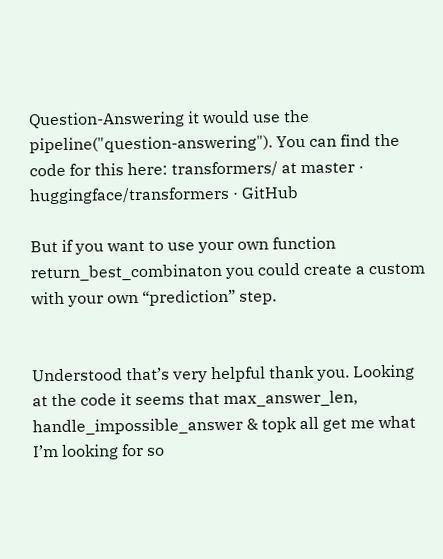Question-Answering it would use the pipeline("question-answering"). You can find the code for this here: transformers/ at master · huggingface/transformers · GitHub

But if you want to use your own function return_best_combinaton you could create a custom with your own “prediction” step.


Understood that’s very helpful thank you. Looking at the code it seems that max_answer_len, handle_impossible_answer & topk all get me what I’m looking for so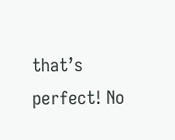that’s perfect! No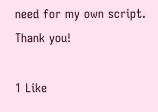need for my own script. Thank you!

1 Like